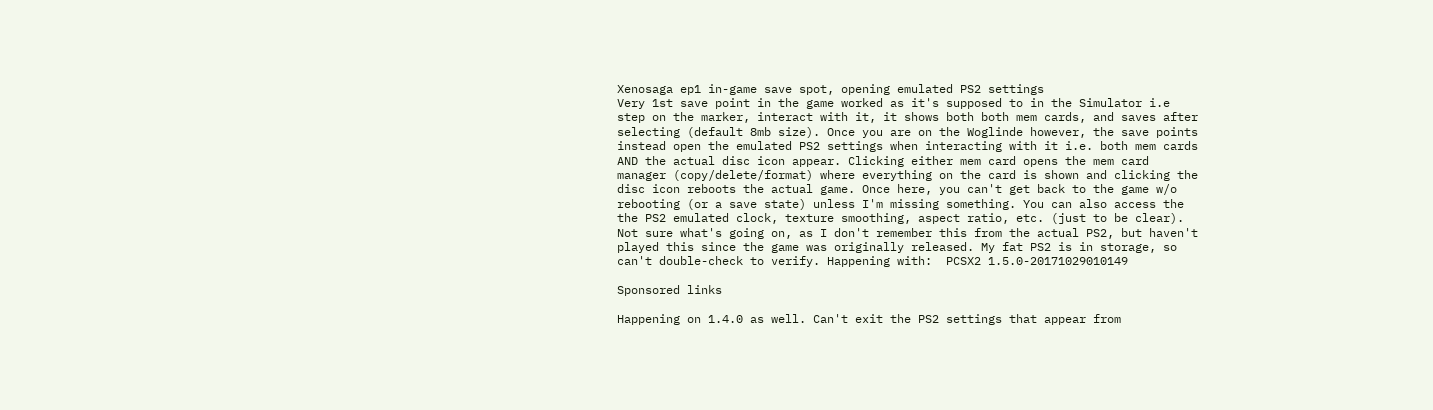Xenosaga ep1 in-game save spot, opening emulated PS2 settings
Very 1st save point in the game worked as it's supposed to in the Simulator i.e step on the marker, interact with it, it shows both both mem cards, and saves after selecting (default 8mb size). Once you are on the Woglinde however, the save points instead open the emulated PS2 settings when interacting with it i.e. both mem cards AND the actual disc icon appear. Clicking either mem card opens the mem card manager (copy/delete/format) where everything on the card is shown and clicking the disc icon reboots the actual game. Once here, you can't get back to the game w/o rebooting (or a save state) unless I'm missing something. You can also access the the PS2 emulated clock, texture smoothing, aspect ratio, etc. (just to be clear). Not sure what's going on, as I don't remember this from the actual PS2, but haven't played this since the game was originally released. My fat PS2 is in storage, so can't double-check to verify. Happening with:  PCSX2 1.5.0-20171029010149

Sponsored links

Happening on 1.4.0 as well. Can't exit the PS2 settings that appear from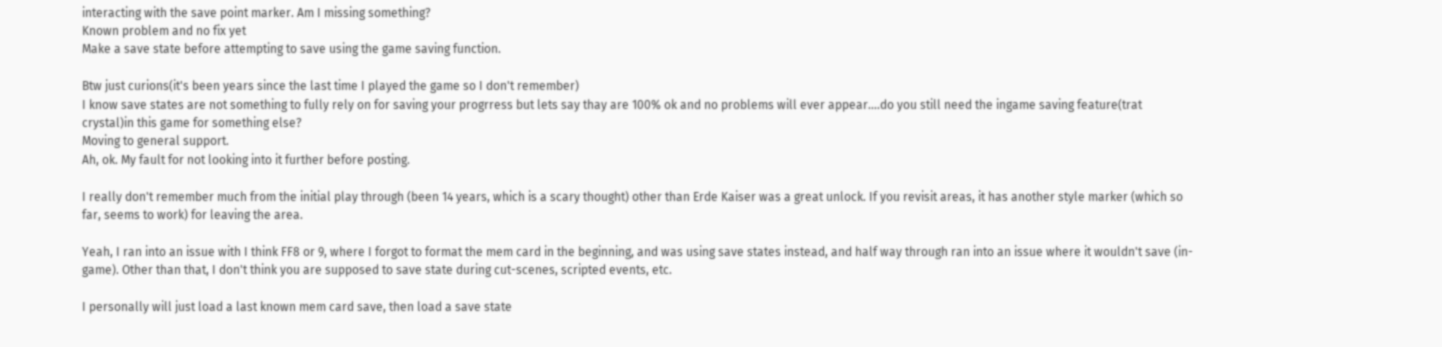interacting with the save point marker. Am I missing something?
Known problem and no fix yet
Make a save state before attempting to save using the game saving function.

Btw just curions(it's been years since the last time I played the game so I don't remember)
I know save states are not something to fully rely on for saving your progrress but lets say thay are 100% ok and no problems will ever appear....do you still need the ingame saving feature(trat crystal)in this game for something else?
Moving to general support.
Ah, ok. My fault for not looking into it further before posting.

I really don't remember much from the initial play through (been 14 years, which is a scary thought) other than Erde Kaiser was a great unlock. If you revisit areas, it has another style marker (which so far, seems to work) for leaving the area.

Yeah, I ran into an issue with I think FF8 or 9, where I forgot to format the mem card in the beginning, and was using save states instead, and half way through ran into an issue where it wouldn't save (in-game). Other than that, I don't think you are supposed to save state during cut-scenes, scripted events, etc.

I personally will just load a last known mem card save, then load a save state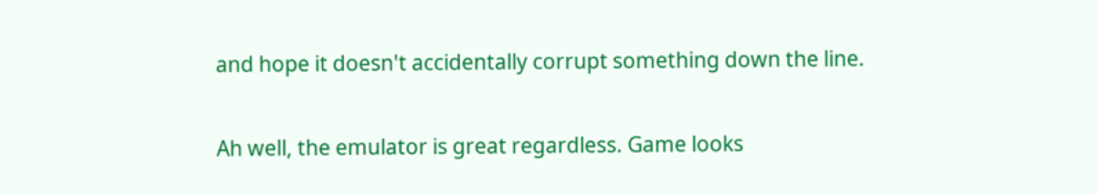and hope it doesn't accidentally corrupt something down the line.

Ah well, the emulator is great regardless. Game looks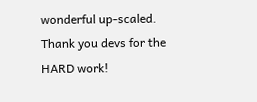wonderful up-scaled. Thank you devs for the HARD work!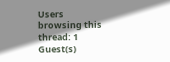Users browsing this thread: 1 Guest(s)